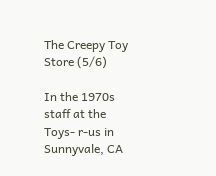The Creepy Toy Store (5/6)

In the 1970s staff at the Toys- r-us in Sunnyvale, CA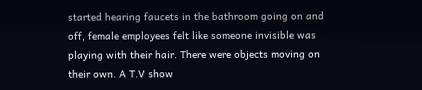started hearing faucets in the bathroom going on and off, female employees felt like someone invisible was playing with their hair. There were objects moving on their own. A T.V show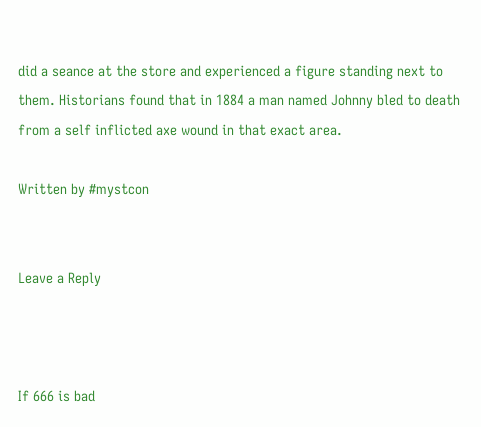did a seance at the store and experienced a figure standing next to them. Historians found that in 1884 a man named Johnny bled to death from a self inflicted axe wound in that exact area.

Written by #mystcon


Leave a Reply



If 666 is bad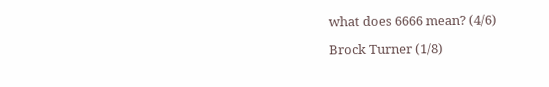what does 6666 mean? (4/6)

Brock Turner (1/8)